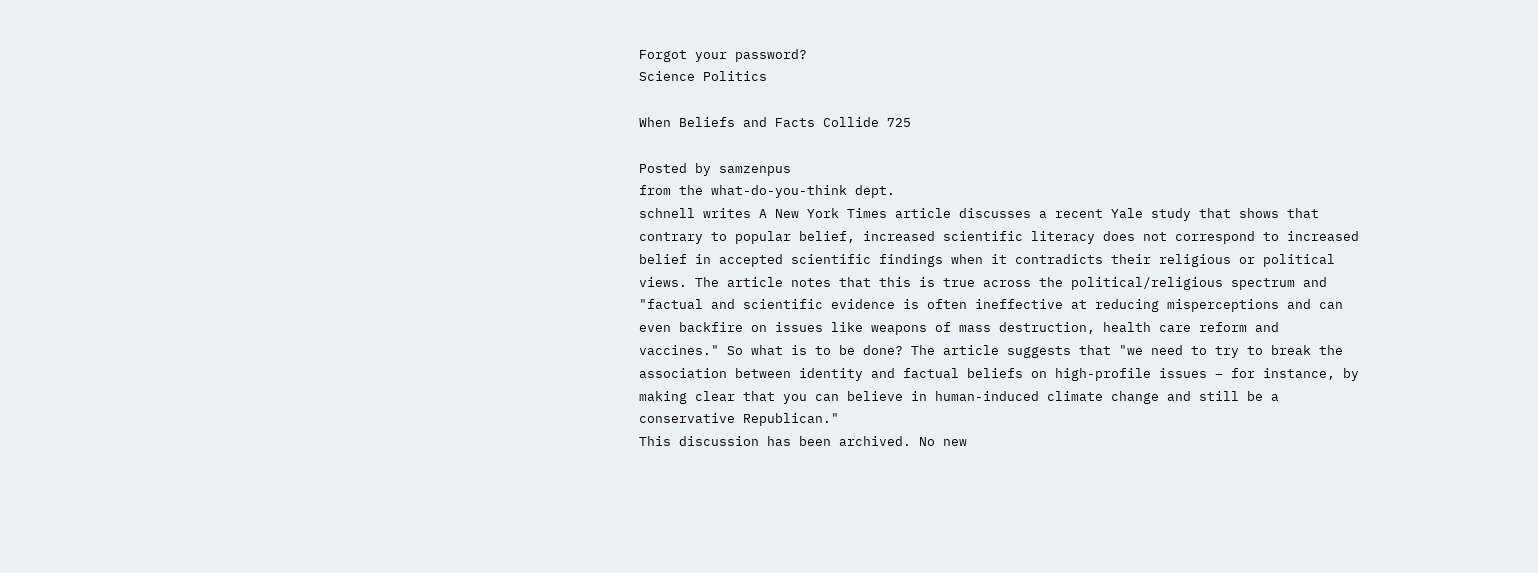Forgot your password?
Science Politics

When Beliefs and Facts Collide 725

Posted by samzenpus
from the what-do-you-think dept.
schnell writes A New York Times article discusses a recent Yale study that shows that contrary to popular belief, increased scientific literacy does not correspond to increased belief in accepted scientific findings when it contradicts their religious or political views. The article notes that this is true across the political/religious spectrum and "factual and scientific evidence is often ineffective at reducing misperceptions and can even backfire on issues like weapons of mass destruction, health care reform and vaccines." So what is to be done? The article suggests that "we need to try to break the association between identity and factual beliefs on high-profile issues – for instance, by making clear that you can believe in human-induced climate change and still be a conservative Republican."
This discussion has been archived. No new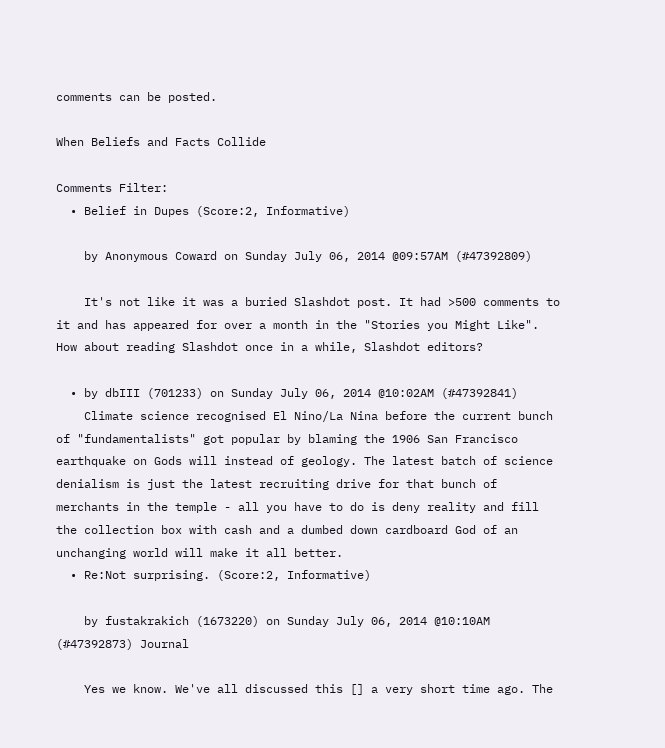comments can be posted.

When Beliefs and Facts Collide

Comments Filter:
  • Belief in Dupes (Score:2, Informative)

    by Anonymous Coward on Sunday July 06, 2014 @09:57AM (#47392809)

    It's not like it was a buried Slashdot post. It had >500 comments to it and has appeared for over a month in the "Stories you Might Like". How about reading Slashdot once in a while, Slashdot editors?

  • by dbIII (701233) on Sunday July 06, 2014 @10:02AM (#47392841)
    Climate science recognised El Nino/La Nina before the current bunch of "fundamentalists" got popular by blaming the 1906 San Francisco earthquake on Gods will instead of geology. The latest batch of science denialism is just the latest recruiting drive for that bunch of merchants in the temple - all you have to do is deny reality and fill the collection box with cash and a dumbed down cardboard God of an unchanging world will make it all better.
  • Re:Not surprising. (Score:2, Informative)

    by fustakrakich (1673220) on Sunday July 06, 2014 @10:10AM (#47392873) Journal

    Yes we know. We've all discussed this [] a very short time ago. The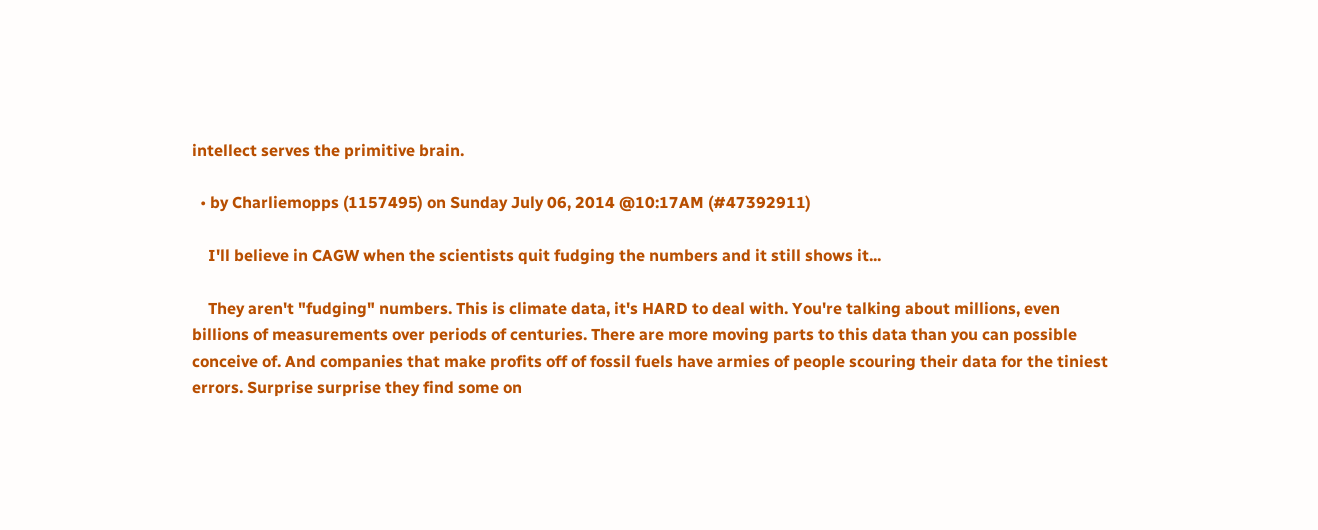intellect serves the primitive brain.

  • by Charliemopps (1157495) on Sunday July 06, 2014 @10:17AM (#47392911)

    I'll believe in CAGW when the scientists quit fudging the numbers and it still shows it...

    They aren't "fudging" numbers. This is climate data, it's HARD to deal with. You're talking about millions, even billions of measurements over periods of centuries. There are more moving parts to this data than you can possible conceive of. And companies that make profits off of fossil fuels have armies of people scouring their data for the tiniest errors. Surprise surprise they find some on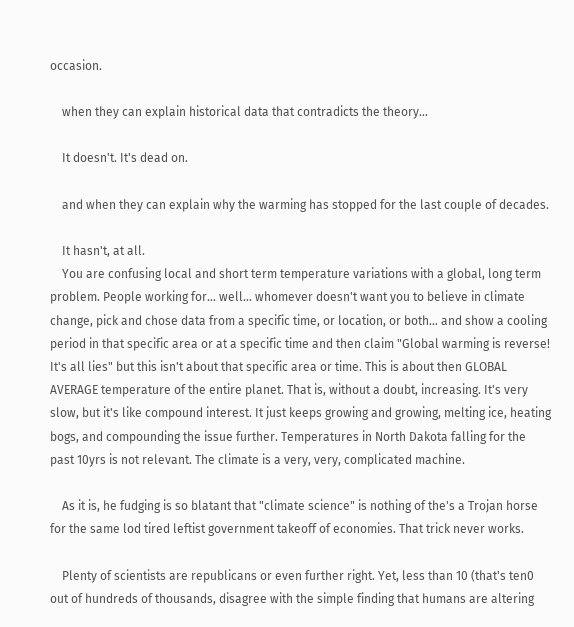occasion.

    when they can explain historical data that contradicts the theory...

    It doesn't. It's dead on.

    and when they can explain why the warming has stopped for the last couple of decades.

    It hasn't, at all.
    You are confusing local and short term temperature variations with a global, long term problem. People working for... well... whomever doesn't want you to believe in climate change, pick and chose data from a specific time, or location, or both... and show a cooling period in that specific area or at a specific time and then claim "Global warming is reverse! It's all lies" but this isn't about that specific area or time. This is about then GLOBAL AVERAGE temperature of the entire planet. That is, without a doubt, increasing. It's very slow, but it's like compound interest. It just keeps growing and growing, melting ice, heating bogs, and compounding the issue further. Temperatures in North Dakota falling for the past 10yrs is not relevant. The climate is a very, very, complicated machine.

    As it is, he fudging is so blatant that "climate science" is nothing of the's a Trojan horse for the same lod tired leftist government takeoff of economies. That trick never works.

    Plenty of scientists are republicans or even further right. Yet, less than 10 (that's ten0 out of hundreds of thousands, disagree with the simple finding that humans are altering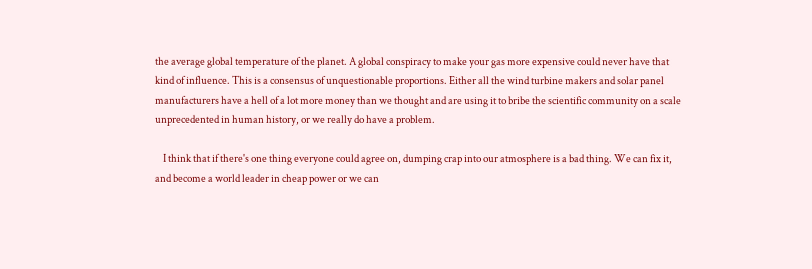the average global temperature of the planet. A global conspiracy to make your gas more expensive could never have that kind of influence. This is a consensus of unquestionable proportions. Either all the wind turbine makers and solar panel manufacturers have a hell of a lot more money than we thought and are using it to bribe the scientific community on a scale unprecedented in human history, or we really do have a problem.

    I think that if there's one thing everyone could agree on, dumping crap into our atmosphere is a bad thing. We can fix it, and become a world leader in cheap power or we can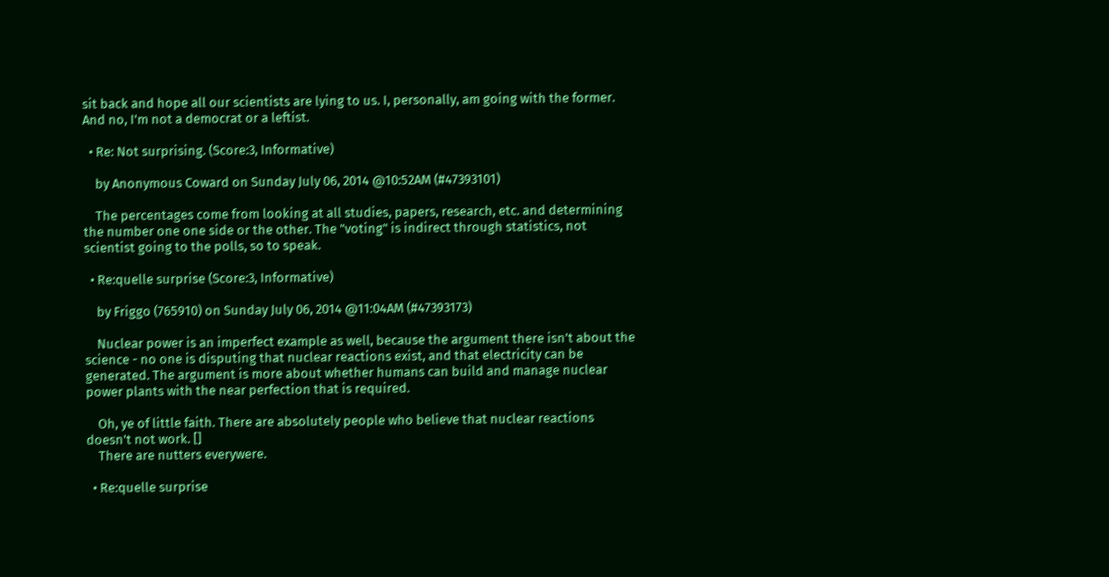sit back and hope all our scientists are lying to us. I, personally, am going with the former. And no, I'm not a democrat or a leftist.

  • Re: Not surprising. (Score:3, Informative)

    by Anonymous Coward on Sunday July 06, 2014 @10:52AM (#47393101)

    The percentages come from looking at all studies, papers, research, etc. and determining the number one one side or the other. The "voting" is indirect through statistics, not scientist going to the polls, so to speak.

  • Re:quelle surprise (Score:3, Informative)

    by Friggo (765910) on Sunday July 06, 2014 @11:04AM (#47393173)

    Nuclear power is an imperfect example as well, because the argument there isn't about the science - no one is disputing that nuclear reactions exist, and that electricity can be generated. The argument is more about whether humans can build and manage nuclear power plants with the near perfection that is required.

    Oh, ye of little faith. There are absolutely people who believe that nuclear reactions doesn't not work. []
    There are nutters everywere.

  • Re:quelle surprise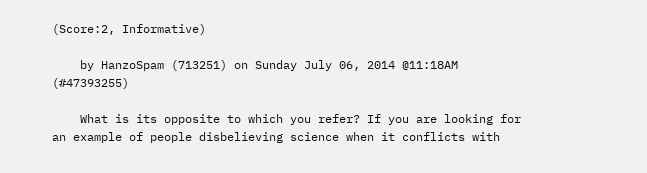(Score:2, Informative)

    by HanzoSpam (713251) on Sunday July 06, 2014 @11:18AM (#47393255)

    What is its opposite to which you refer? If you are looking for an example of people disbelieving science when it conflicts with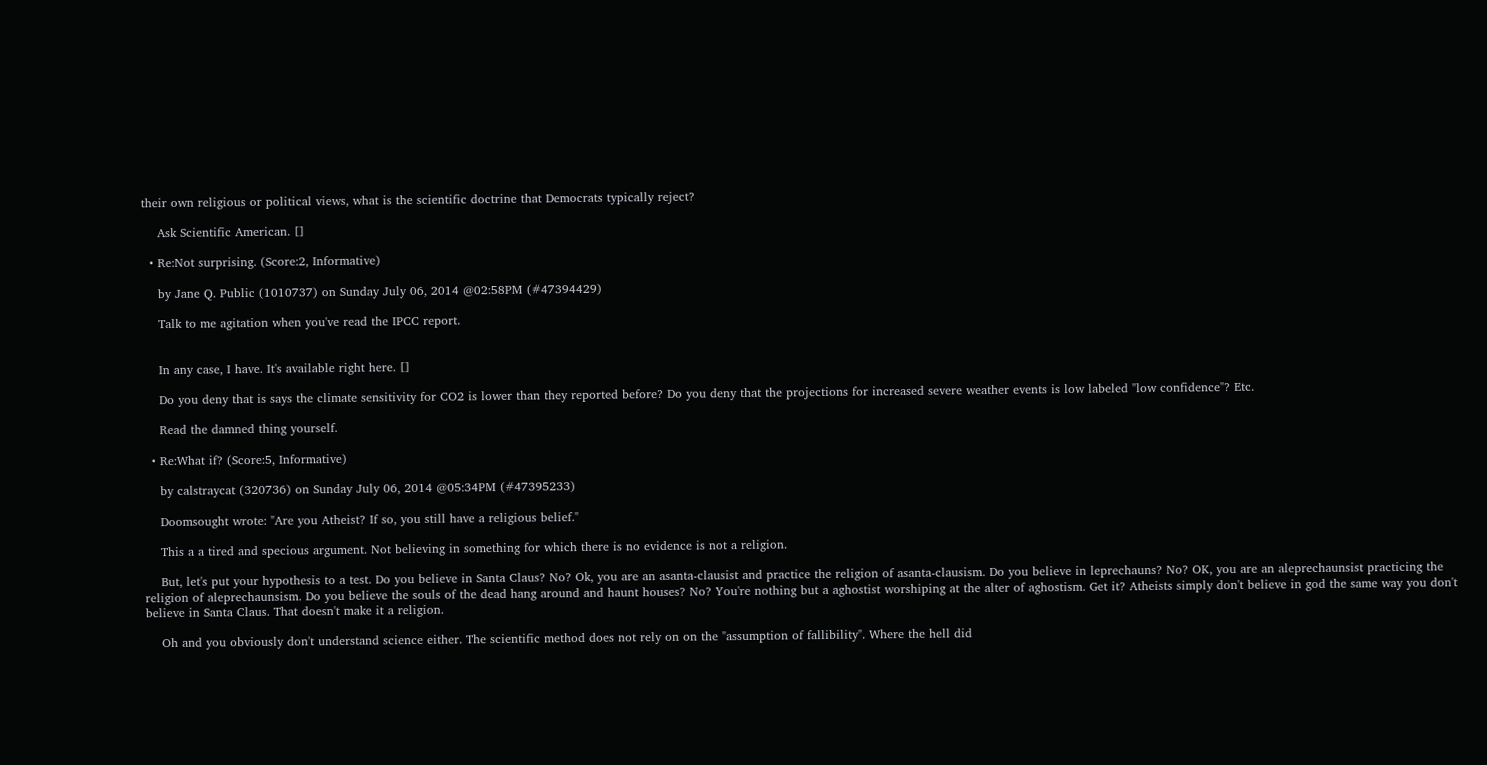their own religious or political views, what is the scientific doctrine that Democrats typically reject?

    Ask Scientific American. []

  • Re:Not surprising. (Score:2, Informative)

    by Jane Q. Public (1010737) on Sunday July 06, 2014 @02:58PM (#47394429)

    Talk to me agitation when you've read the IPCC report.


    In any case, I have. It's available right here. []

    Do you deny that is says the climate sensitivity for CO2 is lower than they reported before? Do you deny that the projections for increased severe weather events is low labeled "low confidence"? Etc.

    Read the damned thing yourself.

  • Re:What if? (Score:5, Informative)

    by calstraycat (320736) on Sunday July 06, 2014 @05:34PM (#47395233)

    Doomsought wrote: "Are you Atheist? If so, you still have a religious belief."

    This a a tired and specious argument. Not believing in something for which there is no evidence is not a religion.

    But, let's put your hypothesis to a test. Do you believe in Santa Claus? No? Ok, you are an asanta-clausist and practice the religion of asanta-clausism. Do you believe in leprechauns? No? OK, you are an aleprechaunsist practicing the religion of aleprechaunsism. Do you believe the souls of the dead hang around and haunt houses? No? You're nothing but a aghostist worshiping at the alter of aghostism. Get it? Atheists simply don't believe in god the same way you don't believe in Santa Claus. That doesn't make it a religion.

    Oh and you obviously don't understand science either. The scientific method does not rely on on the "assumption of fallibility". Where the hell did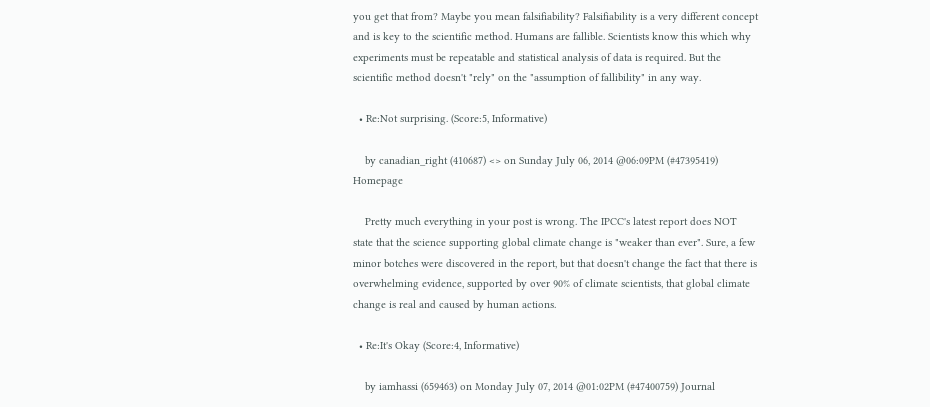you get that from? Maybe you mean falsifiability? Falsifiability is a very different concept and is key to the scientific method. Humans are fallible. Scientists know this which why experiments must be repeatable and statistical analysis of data is required. But the scientific method doesn't "rely" on the "assumption of fallibility" in any way.

  • Re:Not surprising. (Score:5, Informative)

    by canadian_right (410687) <> on Sunday July 06, 2014 @06:09PM (#47395419) Homepage

    Pretty much everything in your post is wrong. The IPCC's latest report does NOT state that the science supporting global climate change is "weaker than ever". Sure, a few minor botches were discovered in the report, but that doesn't change the fact that there is overwhelming evidence, supported by over 90% of climate scientists, that global climate change is real and caused by human actions.

  • Re:It's Okay (Score:4, Informative)

    by iamhassi (659463) on Monday July 07, 2014 @01:02PM (#47400759) Journal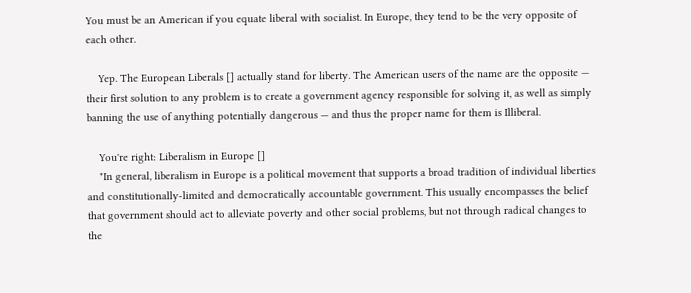You must be an American if you equate liberal with socialist. In Europe, they tend to be the very opposite of each other.

    Yep. The European Liberals [] actually stand for liberty. The American users of the name are the opposite — their first solution to any problem is to create a government agency responsible for solving it, as well as simply banning the use of anything potentially dangerous — and thus the proper name for them is Illiberal.

    You're right: Liberalism in Europe []
    "In general, liberalism in Europe is a political movement that supports a broad tradition of individual liberties and constitutionally-limited and democratically accountable government. This usually encompasses the belief that government should act to alleviate poverty and other social problems, but not through radical changes to the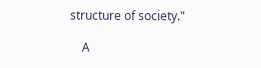structure of society."

    A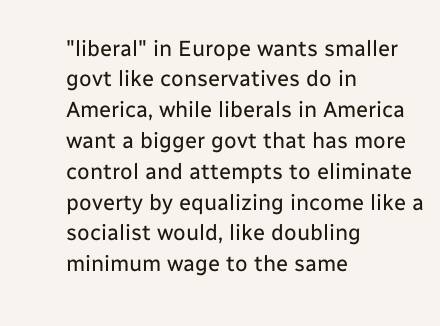"liberal" in Europe wants smaller govt like conservatives do in America, while liberals in America want a bigger govt that has more control and attempts to eliminate poverty by equalizing income like a socialist would, like doubling minimum wage to the same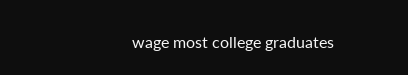wage most college graduates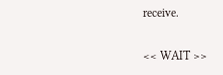receive.

<< WAIT >>